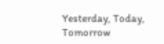Yesterday, Today, Tomorrow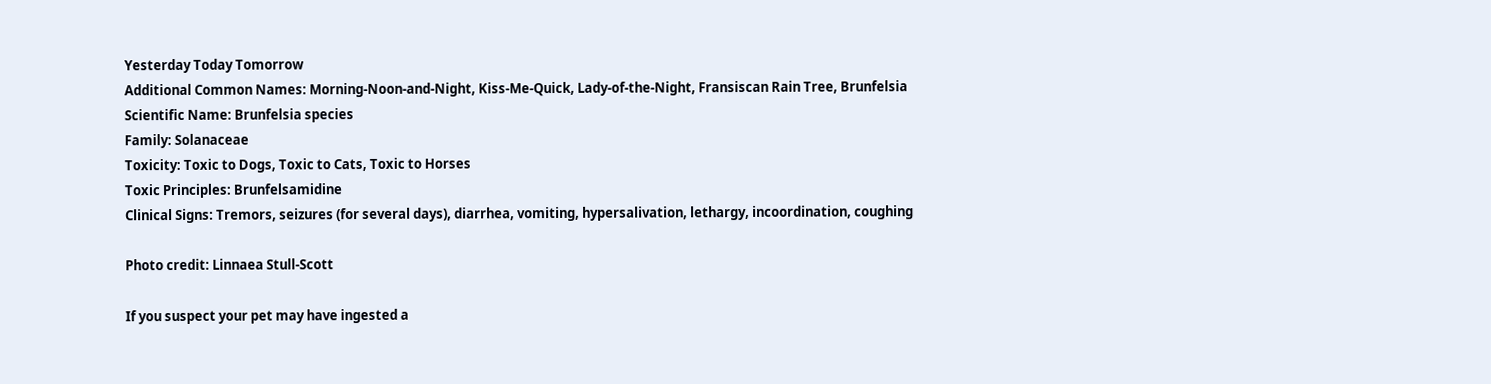Yesterday Today Tomorrow
Additional Common Names: Morning-Noon-and-Night, Kiss-Me-Quick, Lady-of-the-Night, Fransiscan Rain Tree, Brunfelsia
Scientific Name: Brunfelsia species
Family: Solanaceae
Toxicity: Toxic to Dogs, Toxic to Cats, Toxic to Horses
Toxic Principles: Brunfelsamidine
Clinical Signs: Tremors, seizures (for several days), diarrhea, vomiting, hypersalivation, lethargy, incoordination, coughing

Photo credit: Linnaea Stull-Scott

If you suspect your pet may have ingested a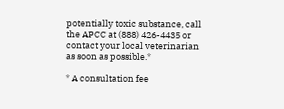potentially toxic substance, call the APCC at (888) 426-4435 or contact your local veterinarian as soon as possible.*

* A consultation fee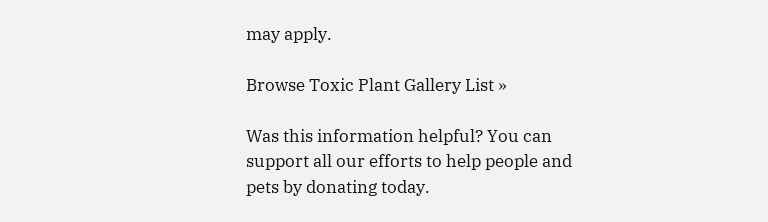may apply.

Browse Toxic Plant Gallery List »

Was this information helpful? You can support all our efforts to help people and pets by donating today.